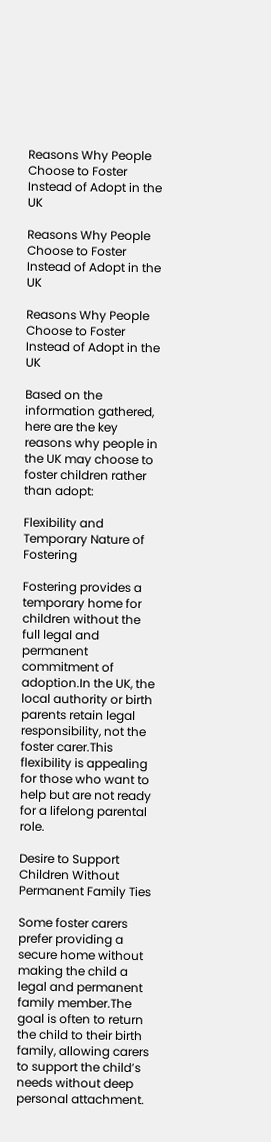Reasons Why People Choose to Foster Instead of Adopt in the UK

Reasons Why People Choose to Foster Instead of Adopt in the UK

Reasons Why People Choose to Foster Instead of Adopt in the UK

Based on the information gathered, here are the key reasons why people in the UK may choose to foster children rather than adopt:

Flexibility and Temporary Nature of Fostering

Fostering provides a temporary home for children without the full legal and permanent commitment of adoption.In the UK, the local authority or birth parents retain legal responsibility, not the foster carer.This flexibility is appealing for those who want to help but are not ready for a lifelong parental role.

Desire to Support Children Without Permanent Family Ties

Some foster carers prefer providing a secure home without making the child a legal and permanent family member.The goal is often to return the child to their birth family, allowing carers to support the child’s needs without deep personal attachment.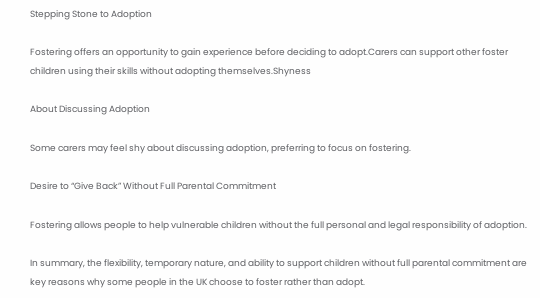Stepping Stone to Adoption

Fostering offers an opportunity to gain experience before deciding to adopt.Carers can support other foster children using their skills without adopting themselves.Shyness

About Discussing Adoption

Some carers may feel shy about discussing adoption, preferring to focus on fostering.

Desire to “Give Back” Without Full Parental Commitment

Fostering allows people to help vulnerable children without the full personal and legal responsibility of adoption.

In summary, the flexibility, temporary nature, and ability to support children without full parental commitment are key reasons why some people in the UK choose to foster rather than adopt.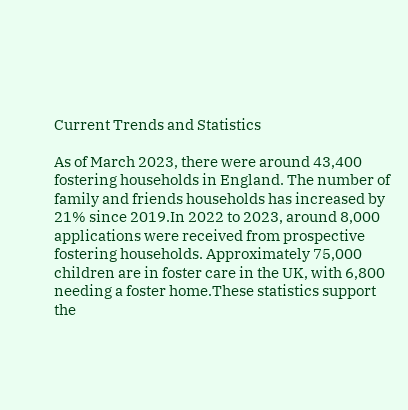Current Trends and Statistics

As of March 2023, there were around 43,400 fostering households in England. The number of family and friends households has increased by 21% since 2019.In 2022 to 2023, around 8,000 applications were received from prospective fostering households. Approximately 75,000 children are in foster care in the UK, with 6,800 needing a foster home.These statistics support the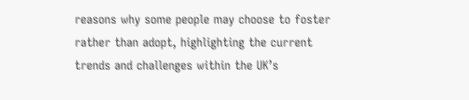reasons why some people may choose to foster rather than adopt, highlighting the current trends and challenges within the UK’s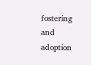fostering and adoption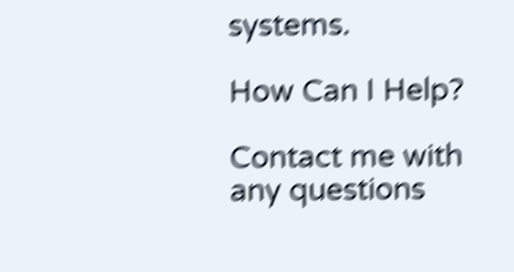systems.

How Can I Help?

Contact me with any questions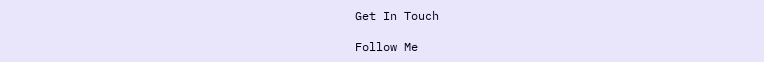Get In Touch

Follow Me